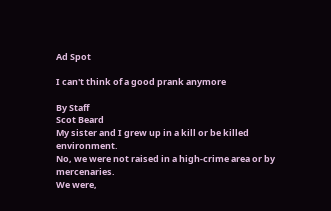Ad Spot

I can't think of a good prank anymore

By Staff
Scot Beard
My sister and I grew up in a kill or be killed environment.
No, we were not raised in a high-crime area or by mercenaries.
We were,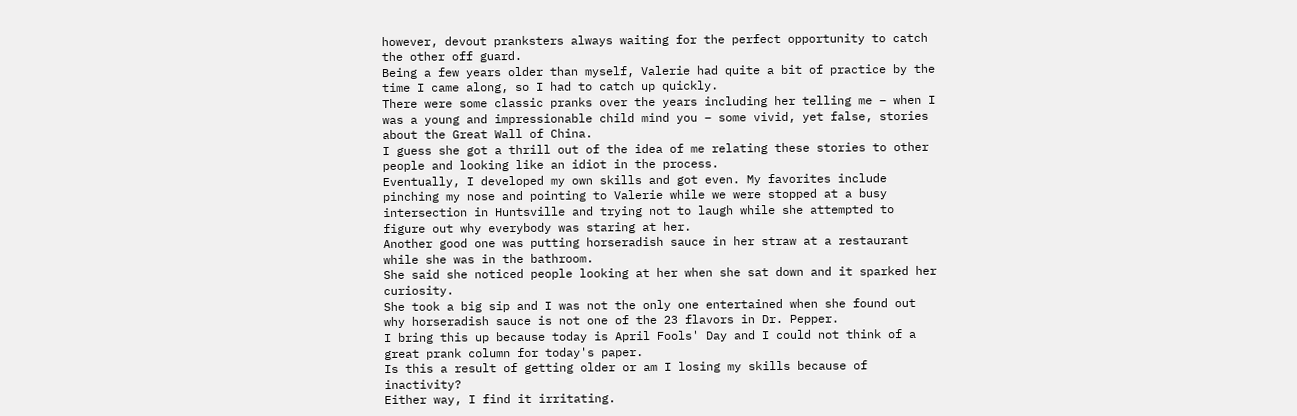however, devout pranksters always waiting for the perfect opportunity to catch the other off guard.
Being a few years older than myself, Valerie had quite a bit of practice by the time I came along, so I had to catch up quickly.
There were some classic pranks over the years including her telling me – when I was a young and impressionable child mind you – some vivid, yet false, stories about the Great Wall of China.
I guess she got a thrill out of the idea of me relating these stories to other people and looking like an idiot in the process.
Eventually, I developed my own skills and got even. My favorites include pinching my nose and pointing to Valerie while we were stopped at a busy intersection in Huntsville and trying not to laugh while she attempted to figure out why everybody was staring at her.
Another good one was putting horseradish sauce in her straw at a restaurant while she was in the bathroom.
She said she noticed people looking at her when she sat down and it sparked her curiosity.
She took a big sip and I was not the only one entertained when she found out why horseradish sauce is not one of the 23 flavors in Dr. Pepper.
I bring this up because today is April Fools' Day and I could not think of a great prank column for today's paper.
Is this a result of getting older or am I losing my skills because of inactivity?
Either way, I find it irritating.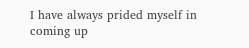I have always prided myself in coming up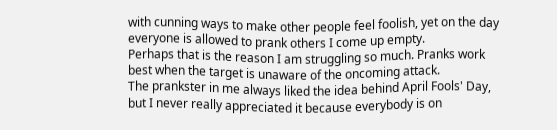with cunning ways to make other people feel foolish, yet on the day everyone is allowed to prank others I come up empty.
Perhaps that is the reason I am struggling so much. Pranks work best when the target is unaware of the oncoming attack.
The prankster in me always liked the idea behind April Fools' Day, but I never really appreciated it because everybody is on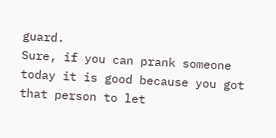guard.
Sure, if you can prank someone today it is good because you got that person to let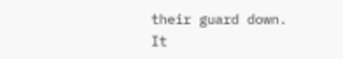their guard down.
It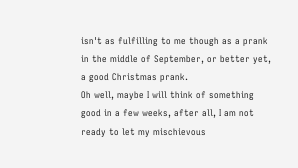isn't as fulfilling to me though as a prank in the middle of September, or better yet, a good Christmas prank.
Oh well, maybe I will think of something good in a few weeks, after all, I am not ready to let my mischievous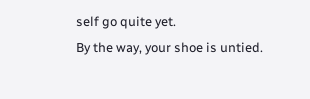self go quite yet.
By the way, your shoe is untied.